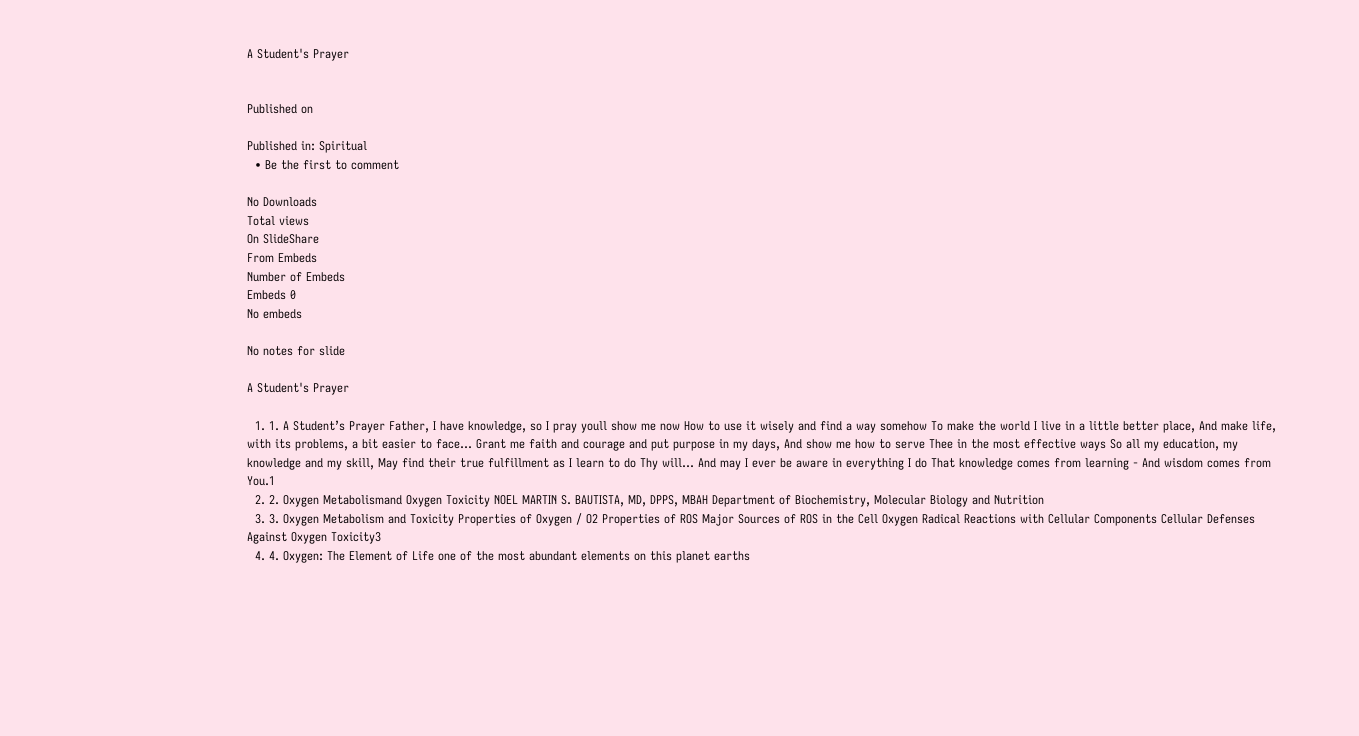A Student's Prayer


Published on

Published in: Spiritual
  • Be the first to comment

No Downloads
Total views
On SlideShare
From Embeds
Number of Embeds
Embeds 0
No embeds

No notes for slide

A Student's Prayer

  1. 1. A Student’s Prayer Father, I have knowledge, so I pray youll show me now How to use it wisely and find a way somehow To make the world I live in a little better place, And make life, with its problems, a bit easier to face... Grant me faith and courage and put purpose in my days, And show me how to serve Thee in the most effective ways So all my education, my knowledge and my skill, May find their true fulfillment as I learn to do Thy will... And may I ever be aware in everything I do That knowledge comes from learning - And wisdom comes from You.1
  2. 2. Oxygen Metabolismand Oxygen Toxicity NOEL MARTIN S. BAUTISTA, MD, DPPS, MBAH Department of Biochemistry, Molecular Biology and Nutrition
  3. 3. Oxygen Metabolism and Toxicity Properties of Oxygen / O2 Properties of ROS Major Sources of ROS in the Cell Oxygen Radical Reactions with Cellular Components Cellular Defenses Against Oxygen Toxicity3
  4. 4. Oxygen: The Element of Life one of the most abundant elements on this planet earths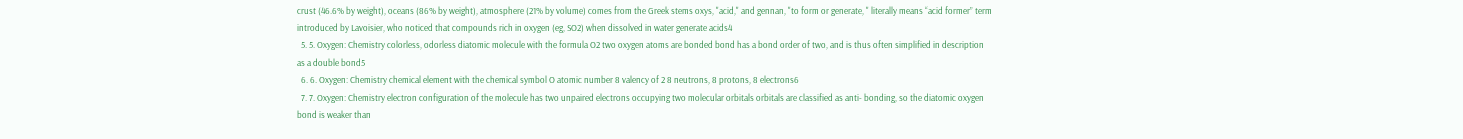crust (46.6% by weight), oceans (86% by weight), atmosphere (21% by volume) comes from the Greek stems oxys, "acid," and gennan, "to form or generate, " literally means “acid former” term introduced by Lavoisier, who noticed that compounds rich in oxygen (eg, SO2) when dissolved in water generate acids4
  5. 5. Oxygen: Chemistry colorless, odorless diatomic molecule with the formula O2 two oxygen atoms are bonded bond has a bond order of two, and is thus often simplified in description as a double bond5
  6. 6. Oxygen: Chemistry chemical element with the chemical symbol O atomic number 8 valency of 2 8 neutrons, 8 protons, 8 electrons6
  7. 7. Oxygen: Chemistry electron configuration of the molecule has two unpaired electrons occupying two molecular orbitals orbitals are classified as anti- bonding, so the diatomic oxygen bond is weaker than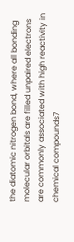the diatomic nitrogen bond, where all bonding molecular orbitals are filled unpaired electrons are commonly associated with high reactivity in chemical compounds7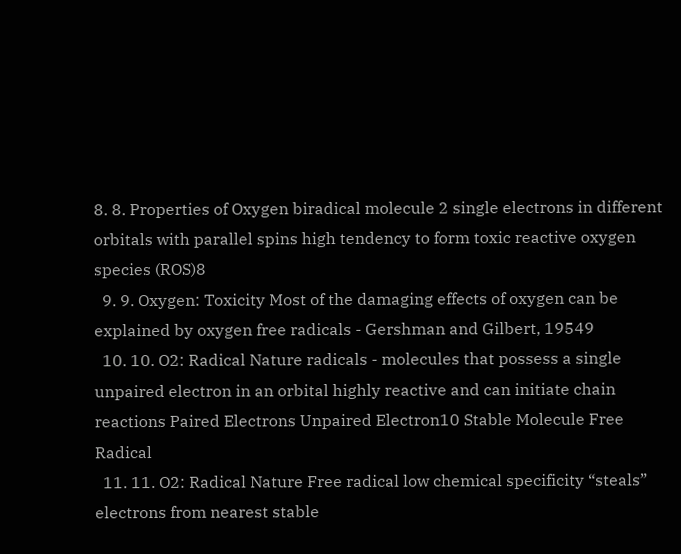8. 8. Properties of Oxygen biradical molecule 2 single electrons in different orbitals with parallel spins high tendency to form toxic reactive oxygen species (ROS)8
  9. 9. Oxygen: Toxicity Most of the damaging effects of oxygen can be explained by oxygen free radicals - Gershman and Gilbert, 19549
  10. 10. O2: Radical Nature radicals - molecules that possess a single unpaired electron in an orbital highly reactive and can initiate chain reactions Paired Electrons Unpaired Electron10 Stable Molecule Free Radical
  11. 11. O2: Radical Nature Free radical low chemical specificity “steals” electrons from nearest stable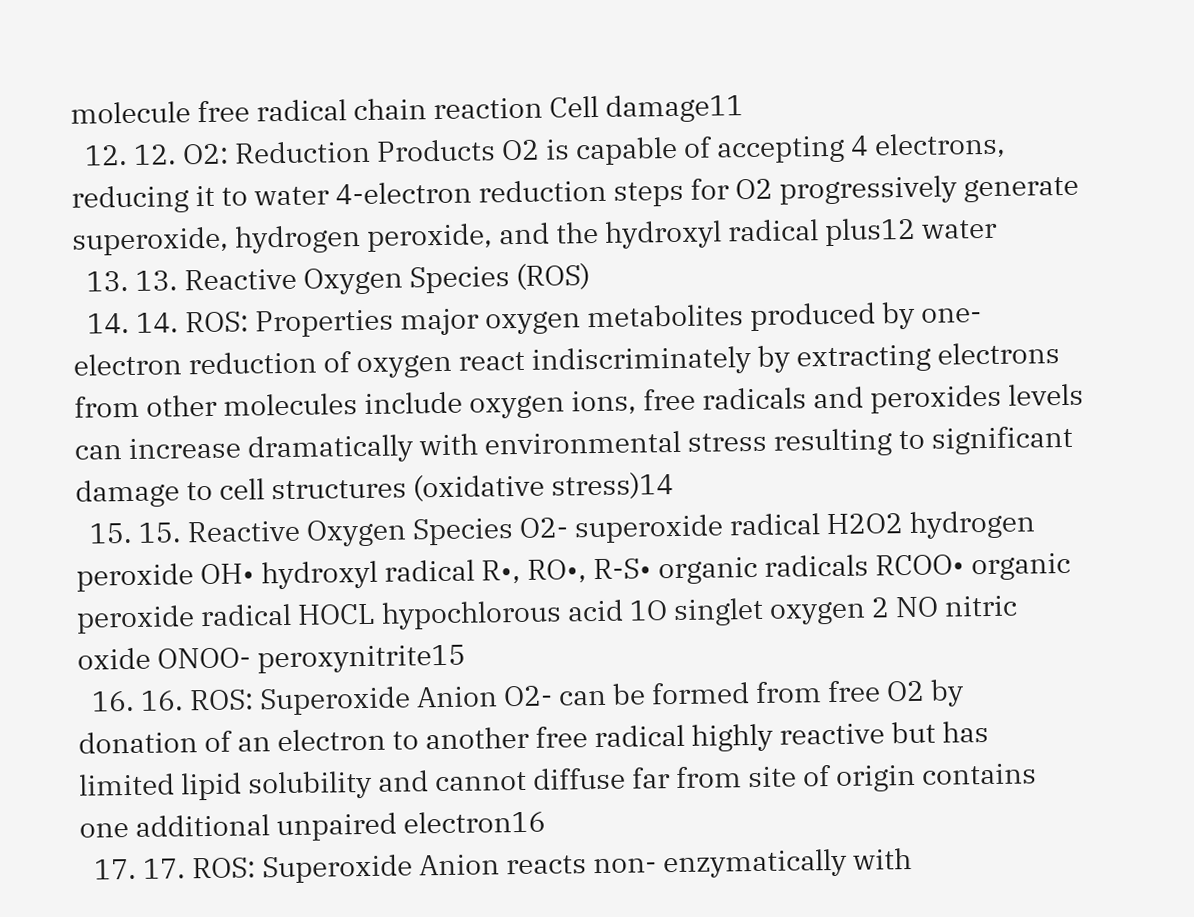molecule free radical chain reaction Cell damage11
  12. 12. O2: Reduction Products O2 is capable of accepting 4 electrons, reducing it to water 4-electron reduction steps for O2 progressively generate superoxide, hydrogen peroxide, and the hydroxyl radical plus12 water
  13. 13. Reactive Oxygen Species (ROS)
  14. 14. ROS: Properties major oxygen metabolites produced by one-electron reduction of oxygen react indiscriminately by extracting electrons from other molecules include oxygen ions, free radicals and peroxides levels can increase dramatically with environmental stress resulting to significant damage to cell structures (oxidative stress)14
  15. 15. Reactive Oxygen Species O2- superoxide radical H2O2 hydrogen peroxide OH• hydroxyl radical R•, RO•, R-S• organic radicals RCOO• organic peroxide radical HOCL hypochlorous acid 1O singlet oxygen 2 NO nitric oxide ONOO- peroxynitrite15
  16. 16. ROS: Superoxide Anion O2- can be formed from free O2 by donation of an electron to another free radical highly reactive but has limited lipid solubility and cannot diffuse far from site of origin contains one additional unpaired electron16
  17. 17. ROS: Superoxide Anion reacts non- enzymatically with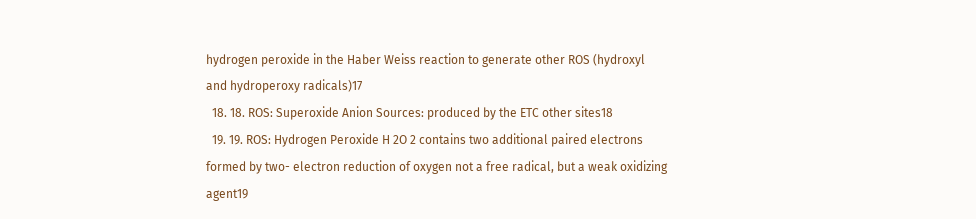hydrogen peroxide in the Haber Weiss reaction to generate other ROS (hydroxyl and hydroperoxy radicals)17
  18. 18. ROS: Superoxide Anion Sources: produced by the ETC other sites18
  19. 19. ROS: Hydrogen Peroxide H 2O 2 contains two additional paired electrons formed by two- electron reduction of oxygen not a free radical, but a weak oxidizing agent19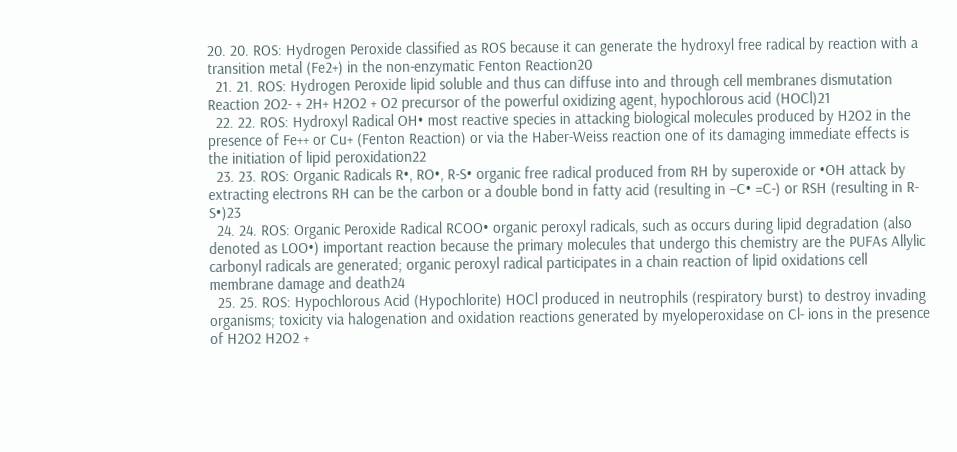20. 20. ROS: Hydrogen Peroxide classified as ROS because it can generate the hydroxyl free radical by reaction with a transition metal (Fe2+) in the non-enzymatic Fenton Reaction20
  21. 21. ROS: Hydrogen Peroxide lipid soluble and thus can diffuse into and through cell membranes dismutation Reaction 2O2- + 2H+ H2O2 + O2 precursor of the powerful oxidizing agent, hypochlorous acid (HOCl)21
  22. 22. ROS: Hydroxyl Radical OH• most reactive species in attacking biological molecules produced by H2O2 in the presence of Fe++ or Cu+ (Fenton Reaction) or via the Haber-Weiss reaction one of its damaging immediate effects is the initiation of lipid peroxidation22
  23. 23. ROS: Organic Radicals R•, RO•, R-S• organic free radical produced from RH by superoxide or •OH attack by extracting electrons RH can be the carbon or a double bond in fatty acid (resulting in –C• =C-) or RSH (resulting in R-S•)23
  24. 24. ROS: Organic Peroxide Radical RCOO• organic peroxyl radicals, such as occurs during lipid degradation (also denoted as LOO•) important reaction because the primary molecules that undergo this chemistry are the PUFAs Allylic carbonyl radicals are generated; organic peroxyl radical participates in a chain reaction of lipid oxidations cell membrane damage and death24
  25. 25. ROS: Hypochlorous Acid (Hypochlorite) HOCl produced in neutrophils (respiratory burst) to destroy invading organisms; toxicity via halogenation and oxidation reactions generated by myeloperoxidase on Cl- ions in the presence of H2O2 H2O2 +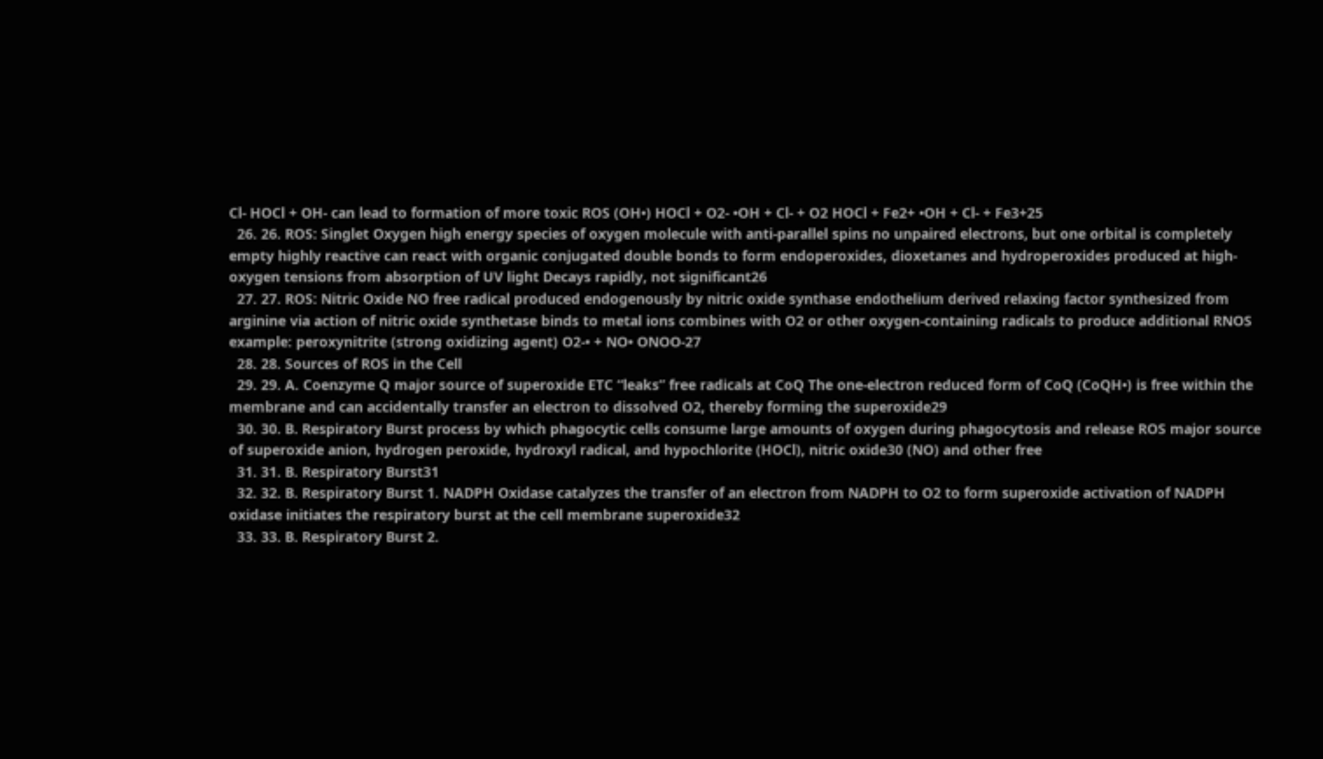Cl- HOCl + OH- can lead to formation of more toxic ROS (OH•) HOCl + O2- •OH + Cl- + O2 HOCl + Fe2+ •OH + Cl- + Fe3+25
  26. 26. ROS: Singlet Oxygen high energy species of oxygen molecule with anti-parallel spins no unpaired electrons, but one orbital is completely empty highly reactive can react with organic conjugated double bonds to form endoperoxides, dioxetanes and hydroperoxides produced at high-oxygen tensions from absorption of UV light Decays rapidly, not significant26
  27. 27. ROS: Nitric Oxide NO free radical produced endogenously by nitric oxide synthase endothelium derived relaxing factor synthesized from arginine via action of nitric oxide synthetase binds to metal ions combines with O2 or other oxygen-containing radicals to produce additional RNOS example: peroxynitrite (strong oxidizing agent) O2-• + NO• ONOO-27
  28. 28. Sources of ROS in the Cell
  29. 29. A. Coenzyme Q major source of superoxide ETC “leaks” free radicals at CoQ The one-electron reduced form of CoQ (CoQH•) is free within the membrane and can accidentally transfer an electron to dissolved O2, thereby forming the superoxide29
  30. 30. B. Respiratory Burst process by which phagocytic cells consume large amounts of oxygen during phagocytosis and release ROS major source of superoxide anion, hydrogen peroxide, hydroxyl radical, and hypochlorite (HOCl), nitric oxide30 (NO) and other free
  31. 31. B. Respiratory Burst31
  32. 32. B. Respiratory Burst 1. NADPH Oxidase catalyzes the transfer of an electron from NADPH to O2 to form superoxide activation of NADPH oxidase initiates the respiratory burst at the cell membrane superoxide32
  33. 33. B. Respiratory Burst 2.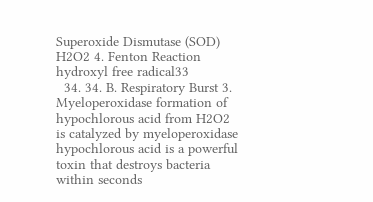Superoxide Dismutase (SOD) H2O2 4. Fenton Reaction hydroxyl free radical33
  34. 34. B. Respiratory Burst 3. Myeloperoxidase formation of hypochlorous acid from H2O2 is catalyzed by myeloperoxidase hypochlorous acid is a powerful toxin that destroys bacteria within seconds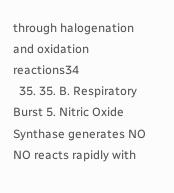through halogenation and oxidation reactions34
  35. 35. B. Respiratory Burst 5. Nitric Oxide Synthase generates NO NO reacts rapidly with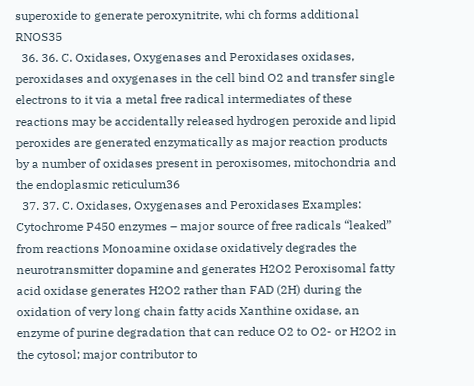superoxide to generate peroxynitrite, whi ch forms additional RNOS35
  36. 36. C. Oxidases, Oxygenases and Peroxidases oxidases, peroxidases and oxygenases in the cell bind O2 and transfer single electrons to it via a metal free radical intermediates of these reactions may be accidentally released hydrogen peroxide and lipid peroxides are generated enzymatically as major reaction products by a number of oxidases present in peroxisomes, mitochondria and the endoplasmic reticulum36
  37. 37. C. Oxidases, Oxygenases and Peroxidases Examples: Cytochrome P450 enzymes – major source of free radicals “leaked” from reactions Monoamine oxidase oxidatively degrades the neurotransmitter dopamine and generates H2O2 Peroxisomal fatty acid oxidase generates H2O2 rather than FAD (2H) during the oxidation of very long chain fatty acids Xanthine oxidase, an enzyme of purine degradation that can reduce O2 to O2- or H2O2 in the cytosol; major contributor to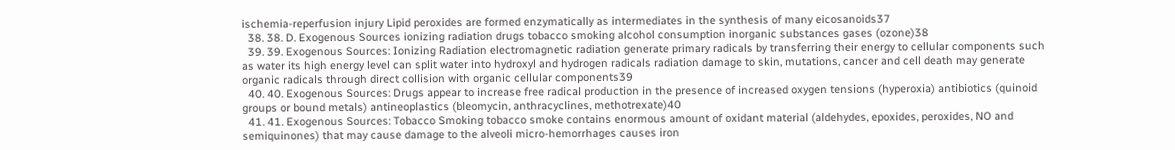ischemia-reperfusion injury Lipid peroxides are formed enzymatically as intermediates in the synthesis of many eicosanoids37
  38. 38. D. Exogenous Sources ionizing radiation drugs tobacco smoking alcohol consumption inorganic substances gases (ozone)38
  39. 39. Exogenous Sources: Ionizing Radiation electromagnetic radiation generate primary radicals by transferring their energy to cellular components such as water its high energy level can split water into hydroxyl and hydrogen radicals radiation damage to skin, mutations, cancer and cell death may generate organic radicals through direct collision with organic cellular components39
  40. 40. Exogenous Sources: Drugs appear to increase free radical production in the presence of increased oxygen tensions (hyperoxia) antibiotics (quinoid groups or bound metals) antineoplastics (bleomycin, anthracyclines, methotrexate)40
  41. 41. Exogenous Sources: Tobacco Smoking tobacco smoke contains enormous amount of oxidant material (aldehydes, epoxides, peroxides, NO and semiquinones) that may cause damage to the alveoli micro-hemorrhages causes iron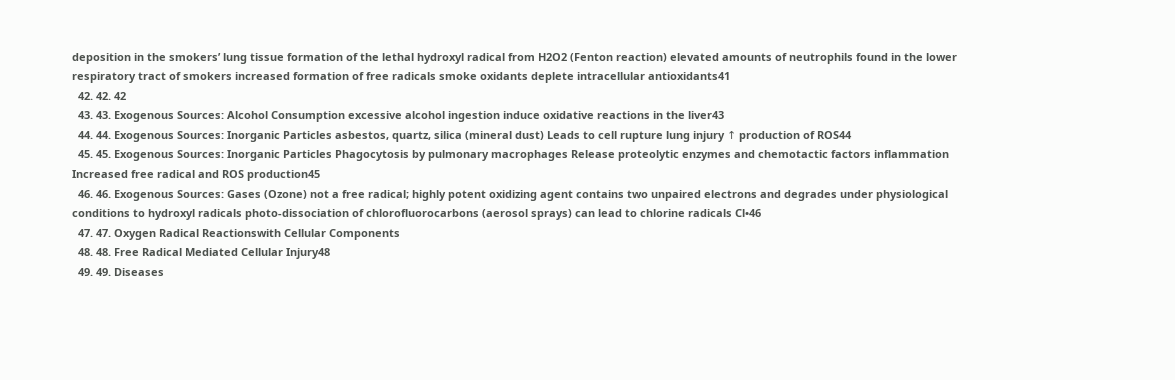deposition in the smokers’ lung tissue formation of the lethal hydroxyl radical from H2O2 (Fenton reaction) elevated amounts of neutrophils found in the lower respiratory tract of smokers increased formation of free radicals smoke oxidants deplete intracellular antioxidants41
  42. 42. 42
  43. 43. Exogenous Sources: Alcohol Consumption excessive alcohol ingestion induce oxidative reactions in the liver43
  44. 44. Exogenous Sources: Inorganic Particles asbestos, quartz, silica (mineral dust) Leads to cell rupture lung injury ↑ production of ROS44
  45. 45. Exogenous Sources: Inorganic Particles Phagocytosis by pulmonary macrophages Release proteolytic enzymes and chemotactic factors inflammation Increased free radical and ROS production45
  46. 46. Exogenous Sources: Gases (Ozone) not a free radical; highly potent oxidizing agent contains two unpaired electrons and degrades under physiological conditions to hydroxyl radicals photo-dissociation of chlorofluorocarbons (aerosol sprays) can lead to chlorine radicals Cl•46
  47. 47. Oxygen Radical Reactionswith Cellular Components
  48. 48. Free Radical Mediated Cellular Injury48
  49. 49. Diseases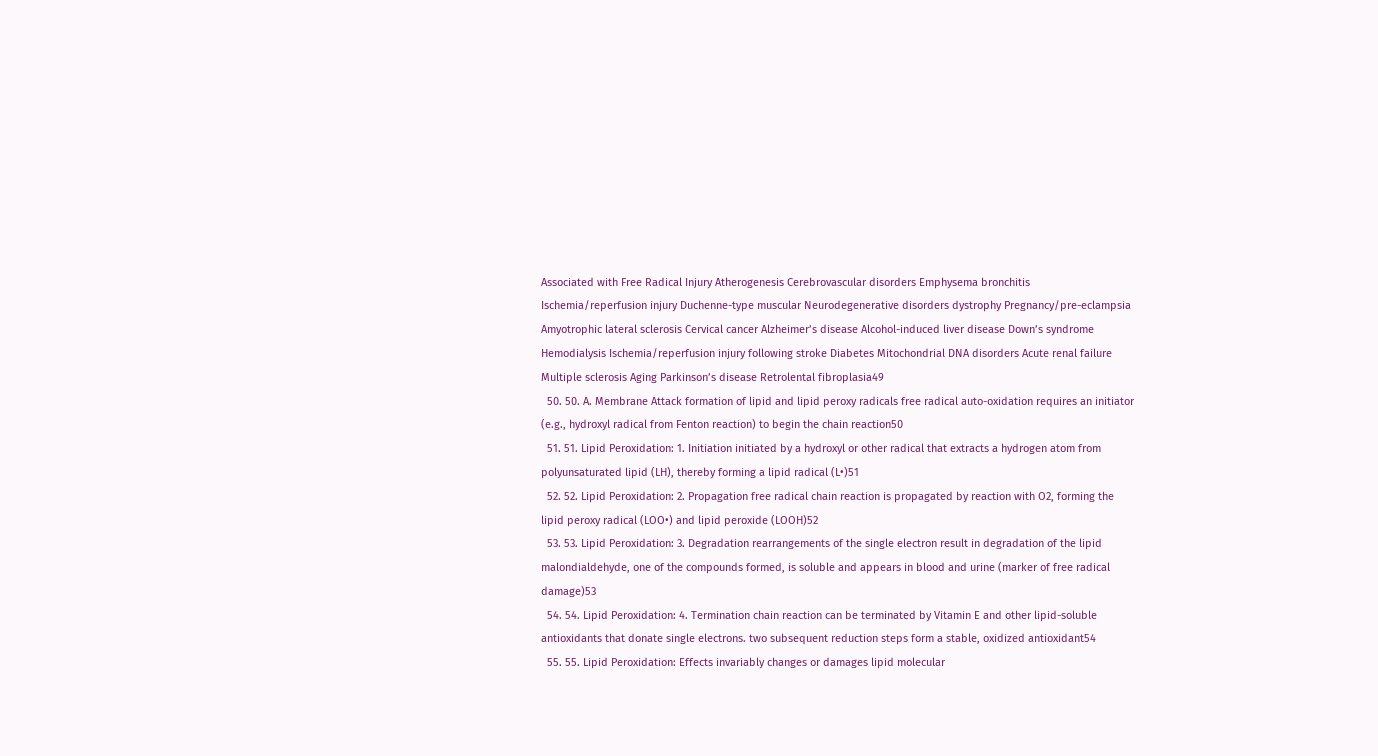Associated with Free Radical Injury Atherogenesis Cerebrovascular disorders Emphysema bronchitis Ischemia/reperfusion injury Duchenne-type muscular Neurodegenerative disorders dystrophy Pregnancy/pre-eclampsia Amyotrophic lateral sclerosis Cervical cancer Alzheimer’s disease Alcohol-induced liver disease Down’s syndrome Hemodialysis Ischemia/reperfusion injury following stroke Diabetes Mitochondrial DNA disorders Acute renal failure Multiple sclerosis Aging Parkinson’s disease Retrolental fibroplasia49
  50. 50. A. Membrane Attack formation of lipid and lipid peroxy radicals free radical auto-oxidation requires an initiator (e.g., hydroxyl radical from Fenton reaction) to begin the chain reaction50
  51. 51. Lipid Peroxidation: 1. Initiation initiated by a hydroxyl or other radical that extracts a hydrogen atom from polyunsaturated lipid (LH), thereby forming a lipid radical (L•)51
  52. 52. Lipid Peroxidation: 2. Propagation free radical chain reaction is propagated by reaction with O2, forming the lipid peroxy radical (LOO•) and lipid peroxide (LOOH)52
  53. 53. Lipid Peroxidation: 3. Degradation rearrangements of the single electron result in degradation of the lipid malondialdehyde, one of the compounds formed, is soluble and appears in blood and urine (marker of free radical damage)53
  54. 54. Lipid Peroxidation: 4. Termination chain reaction can be terminated by Vitamin E and other lipid-soluble antioxidants that donate single electrons. two subsequent reduction steps form a stable, oxidized antioxidant54
  55. 55. Lipid Peroxidation: Effects invariably changes or damages lipid molecular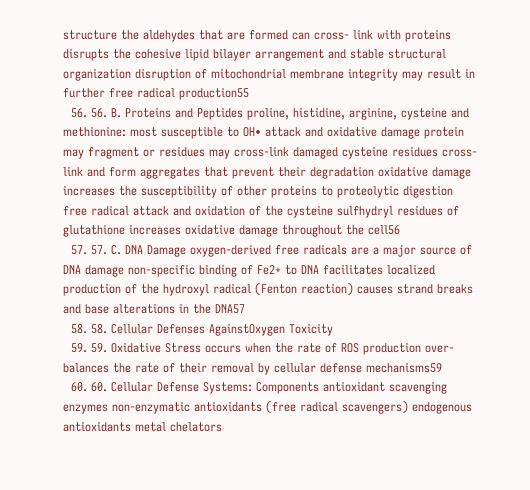structure the aldehydes that are formed can cross- link with proteins disrupts the cohesive lipid bilayer arrangement and stable structural organization disruption of mitochondrial membrane integrity may result in further free radical production55
  56. 56. B. Proteins and Peptides proline, histidine, arginine, cysteine and methionine: most susceptible to OH• attack and oxidative damage protein may fragment or residues may cross-link damaged cysteine residues cross-link and form aggregates that prevent their degradation oxidative damage increases the susceptibility of other proteins to proteolytic digestion free radical attack and oxidation of the cysteine sulfhydryl residues of glutathione increases oxidative damage throughout the cell56
  57. 57. C. DNA Damage oxygen-derived free radicals are a major source of DNA damage non-specific binding of Fe2+ to DNA facilitates localized production of the hydroxyl radical (Fenton reaction) causes strand breaks and base alterations in the DNA57
  58. 58. Cellular Defenses AgainstOxygen Toxicity
  59. 59. Oxidative Stress occurs when the rate of ROS production over-balances the rate of their removal by cellular defense mechanisms59
  60. 60. Cellular Defense Systems: Components antioxidant scavenging enzymes non-enzymatic antioxidants (free radical scavengers) endogenous antioxidants metal chelators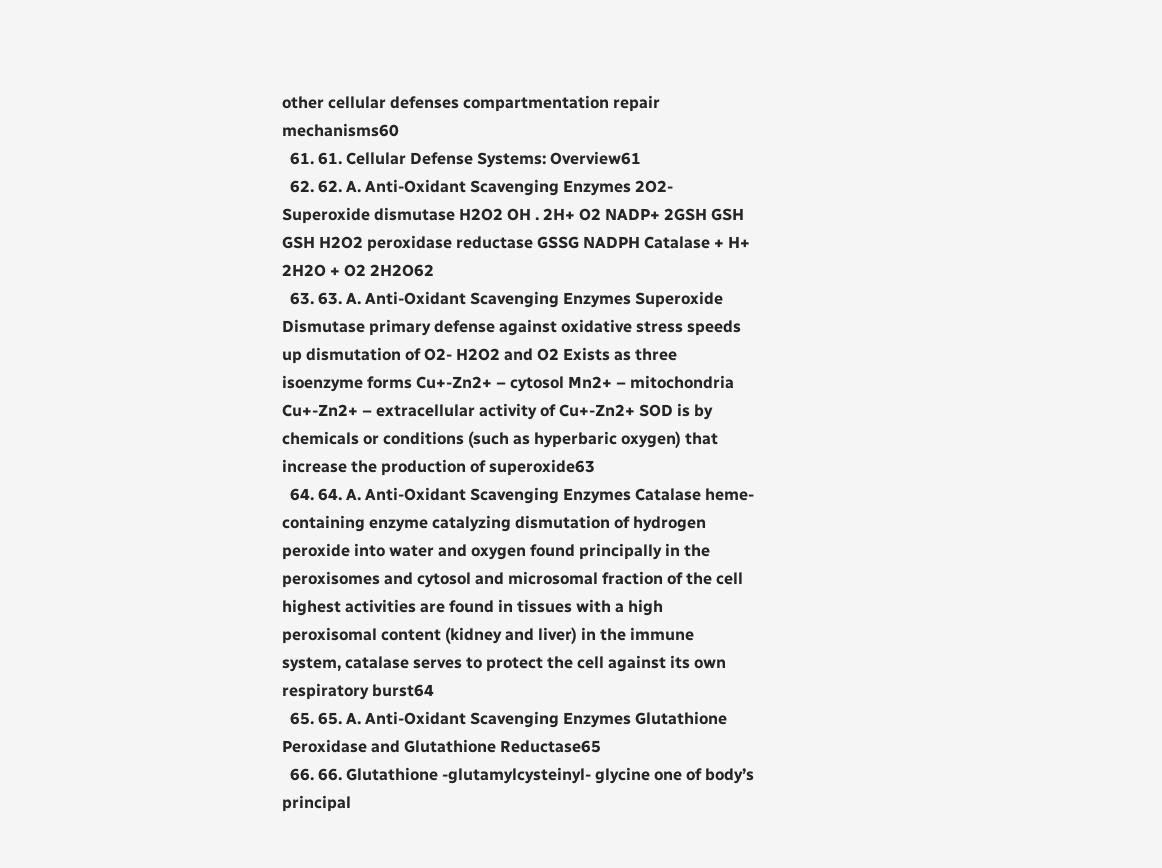other cellular defenses compartmentation repair mechanisms60
  61. 61. Cellular Defense Systems: Overview61
  62. 62. A. Anti-Oxidant Scavenging Enzymes 2O2- Superoxide dismutase H2O2 OH . 2H+ O2 NADP+ 2GSH GSH GSH H2O2 peroxidase reductase GSSG NADPH Catalase + H+ 2H2O + O2 2H2O62
  63. 63. A. Anti-Oxidant Scavenging Enzymes Superoxide Dismutase primary defense against oxidative stress speeds up dismutation of O2- H2O2 and O2 Exists as three isoenzyme forms Cu+-Zn2+ – cytosol Mn2+ – mitochondria Cu+-Zn2+ – extracellular activity of Cu+-Zn2+ SOD is by chemicals or conditions (such as hyperbaric oxygen) that increase the production of superoxide63
  64. 64. A. Anti-Oxidant Scavenging Enzymes Catalase heme-containing enzyme catalyzing dismutation of hydrogen peroxide into water and oxygen found principally in the peroxisomes and cytosol and microsomal fraction of the cell highest activities are found in tissues with a high peroxisomal content (kidney and liver) in the immune system, catalase serves to protect the cell against its own respiratory burst64
  65. 65. A. Anti-Oxidant Scavenging Enzymes Glutathione Peroxidase and Glutathione Reductase65
  66. 66. Glutathione -glutamylcysteinyl- glycine one of body’s principal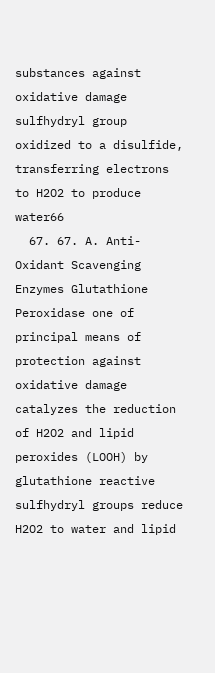substances against oxidative damage sulfhydryl group oxidized to a disulfide, transferring electrons to H2O2 to produce water66
  67. 67. A. Anti-Oxidant Scavenging Enzymes Glutathione Peroxidase one of principal means of protection against oxidative damage catalyzes the reduction of H2O2 and lipid peroxides (LOOH) by glutathione reactive sulfhydryl groups reduce H2O2 to water and lipid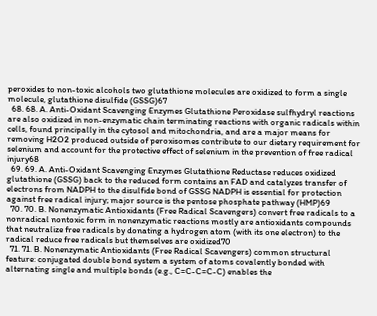peroxides to non-toxic alcohols two glutathione molecules are oxidized to form a single molecule, glutathione disulfide (GSSG)67
  68. 68. A. Anti-Oxidant Scavenging Enzymes Glutathione Peroxidase sulfhydryl reactions are also oxidized in non-enzymatic chain terminating reactions with organic radicals within cells, found principally in the cytosol and mitochondria, and are a major means for removing H2O2 produced outside of peroxisomes contribute to our dietary requirement for selenium and account for the protective effect of selenium in the prevention of free radical injury68
  69. 69. A. Anti-Oxidant Scavenging Enzymes Glutathione Reductase reduces oxidized glutathione (GSSG) back to the reduced form contains an FAD and catalyzes transfer of electrons from NADPH to the disulfide bond of GSSG NADPH is essential for protection against free radical injury; major source is the pentose phosphate pathway (HMP)69
  70. 70. B. Nonenzymatic Antioxidants (Free Radical Scavengers) convert free radicals to a nonradical nontoxic form in nonenzymatic reactions mostly are antioxidants compounds that neutralize free radicals by donating a hydrogen atom (with its one electron) to the radical reduce free radicals but themselves are oxidized70
  71. 71. B. Nonenzymatic Antioxidants (Free Radical Scavengers) common structural feature: conjugated double bond system a system of atoms covalently bonded with alternating single and multiple bonds (e.g., C=C-C=C-C) enables the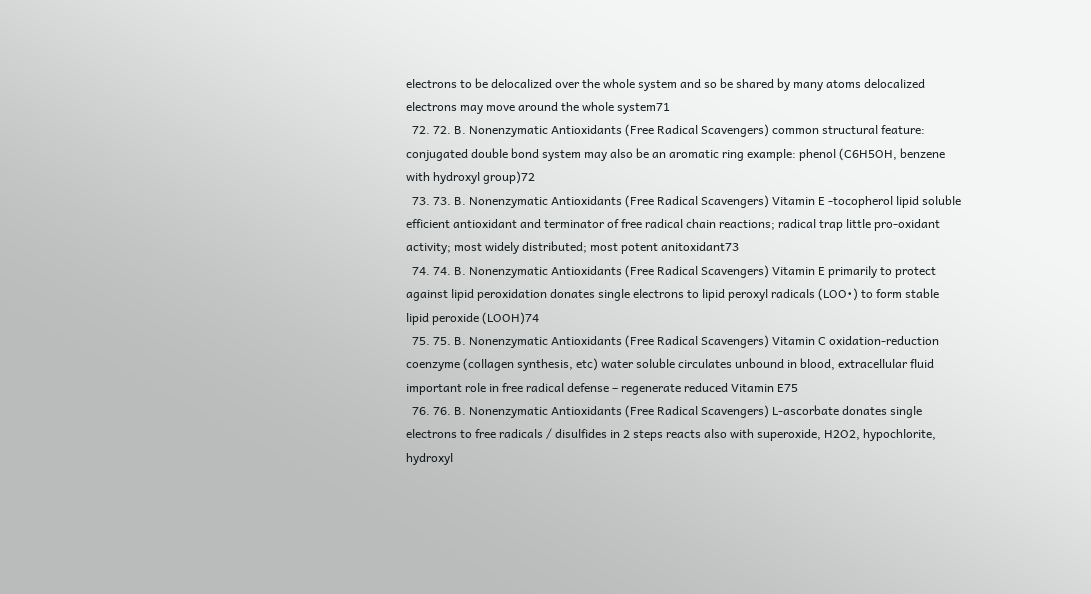electrons to be delocalized over the whole system and so be shared by many atoms delocalized electrons may move around the whole system71
  72. 72. B. Nonenzymatic Antioxidants (Free Radical Scavengers) common structural feature: conjugated double bond system may also be an aromatic ring example: phenol (C6H5OH, benzene with hydroxyl group)72
  73. 73. B. Nonenzymatic Antioxidants (Free Radical Scavengers) Vitamin E -tocopherol lipid soluble efficient antioxidant and terminator of free radical chain reactions; radical trap little pro-oxidant activity; most widely distributed; most potent anitoxidant73
  74. 74. B. Nonenzymatic Antioxidants (Free Radical Scavengers) Vitamin E primarily to protect against lipid peroxidation donates single electrons to lipid peroxyl radicals (LOO•) to form stable lipid peroxide (LOOH)74
  75. 75. B. Nonenzymatic Antioxidants (Free Radical Scavengers) Vitamin C oxidation-reduction coenzyme (collagen synthesis, etc) water soluble circulates unbound in blood, extracellular fluid important role in free radical defense – regenerate reduced Vitamin E75
  76. 76. B. Nonenzymatic Antioxidants (Free Radical Scavengers) L-ascorbate donates single electrons to free radicals / disulfides in 2 steps reacts also with superoxide, H2O2, hypochlorite, hydroxyl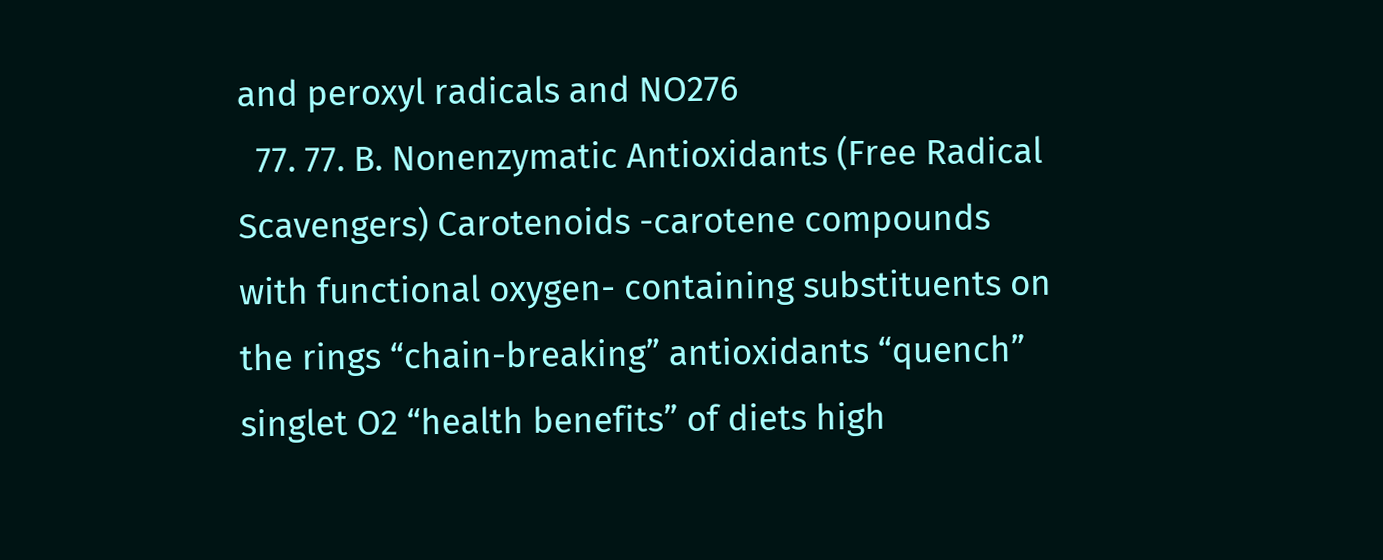and peroxyl radicals and NO276
  77. 77. B. Nonenzymatic Antioxidants (Free Radical Scavengers) Carotenoids -carotene compounds with functional oxygen- containing substituents on the rings “chain-breaking” antioxidants “quench” singlet O2 “health benefits” of diets high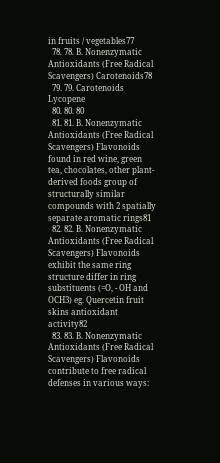in fruits / vegetables77
  78. 78. B. Nonenzymatic Antioxidants (Free Radical Scavengers) Carotenoids78
  79. 79. Carotenoids Lycopene
  80. 80. 80
  81. 81. B. Nonenzymatic Antioxidants (Free Radical Scavengers) Flavonoids found in red wine, green tea, chocolates, other plant-derived foods group of structurally similar compounds with 2 spatially separate aromatic rings81
  82. 82. B. Nonenzymatic Antioxidants (Free Radical Scavengers) Flavonoids exhibit the same ring structure differ in ring substituents (=O, - OH and OCH3) eg. Quercetin fruit skins antioxidant activity82
  83. 83. B. Nonenzymatic Antioxidants (Free Radical Scavengers) Flavonoids contribute to free radical defenses in various ways: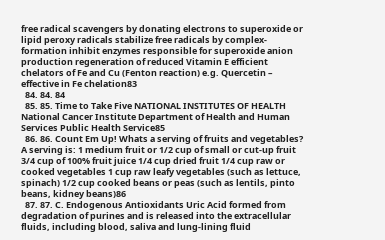free radical scavengers by donating electrons to superoxide or lipid peroxy radicals stabilize free radicals by complex-formation inhibit enzymes responsible for superoxide anion production regeneration of reduced Vitamin E efficient chelators of Fe and Cu (Fenton reaction) e.g. Quercetin – effective in Fe chelation83
  84. 84. 84
  85. 85. Time to Take Five NATIONAL INSTITUTES OF HEALTH National Cancer Institute Department of Health and Human Services Public Health Service85
  86. 86. Count Em Up! Whats a serving of fruits and vegetables? A serving is: 1 medium fruit or 1/2 cup of small or cut-up fruit 3/4 cup of 100% fruit juice 1/4 cup dried fruit 1/4 cup raw or cooked vegetables 1 cup raw leafy vegetables (such as lettuce, spinach) 1/2 cup cooked beans or peas (such as lentils, pinto beans, kidney beans)86
  87. 87. C. Endogenous Antioxidants Uric Acid formed from degradation of purines and is released into the extracellular fluids, including blood, saliva and lung-lining fluid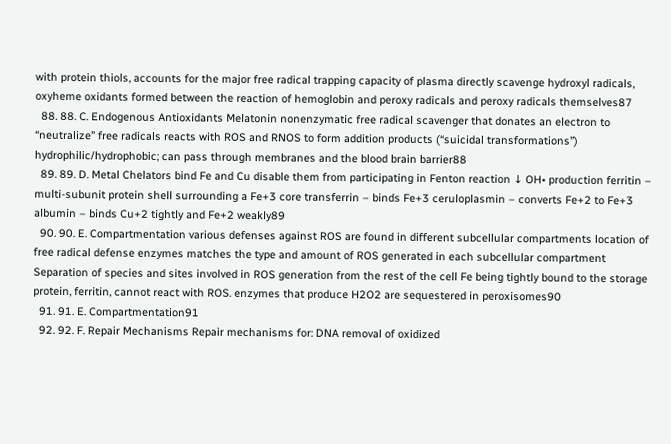with protein thiols, accounts for the major free radical trapping capacity of plasma directly scavenge hydroxyl radicals, oxyheme oxidants formed between the reaction of hemoglobin and peroxy radicals and peroxy radicals themselves87
  88. 88. C. Endogenous Antioxidants Melatonin nonenzymatic free radical scavenger that donates an electron to “neutralize” free radicals reacts with ROS and RNOS to form addition products (“suicidal transformations”) hydrophilic/hydrophobic; can pass through membranes and the blood brain barrier88
  89. 89. D. Metal Chelators bind Fe and Cu disable them from participating in Fenton reaction ↓ OH• production ferritin – multi-subunit protein shell surrounding a Fe+3 core transferrin – binds Fe+3 ceruloplasmin – converts Fe+2 to Fe+3 albumin – binds Cu+2 tightly and Fe+2 weakly89
  90. 90. E. Compartmentation various defenses against ROS are found in different subcellular compartments location of free radical defense enzymes matches the type and amount of ROS generated in each subcellular compartment Separation of species and sites involved in ROS generation from the rest of the cell Fe being tightly bound to the storage protein, ferritin, cannot react with ROS. enzymes that produce H2O2 are sequestered in peroxisomes90
  91. 91. E. Compartmentation91
  92. 92. F. Repair Mechanisms Repair mechanisms for: DNA removal of oxidized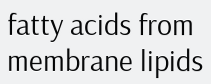fatty acids from membrane lipids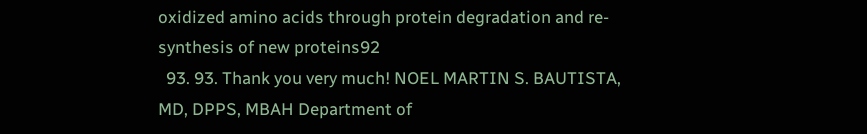oxidized amino acids through protein degradation and re- synthesis of new proteins92
  93. 93. Thank you very much! NOEL MARTIN S. BAUTISTA, MD, DPPS, MBAH Department of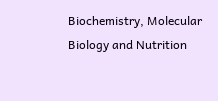Biochemistry, Molecular Biology and Nutrition